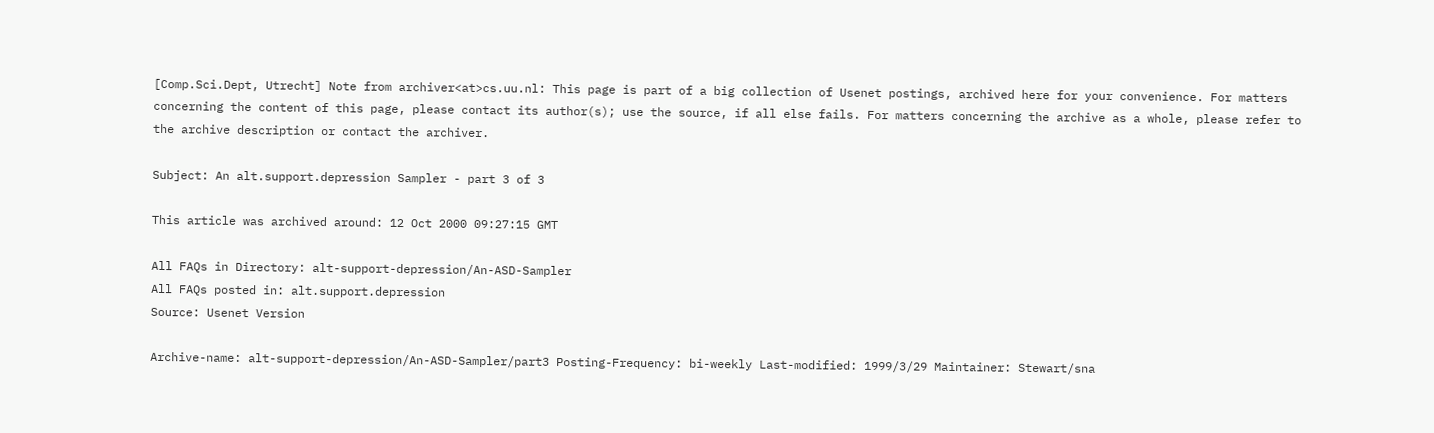[Comp.Sci.Dept, Utrecht] Note from archiver<at>cs.uu.nl: This page is part of a big collection of Usenet postings, archived here for your convenience. For matters concerning the content of this page, please contact its author(s); use the source, if all else fails. For matters concerning the archive as a whole, please refer to the archive description or contact the archiver.

Subject: An alt.support.depression Sampler - part 3 of 3

This article was archived around: 12 Oct 2000 09:27:15 GMT

All FAQs in Directory: alt-support-depression/An-ASD-Sampler
All FAQs posted in: alt.support.depression
Source: Usenet Version

Archive-name: alt-support-depression/An-ASD-Sampler/part3 Posting-Frequency: bi-weekly Last-modified: 1999/3/29 Maintainer: Stewart/sna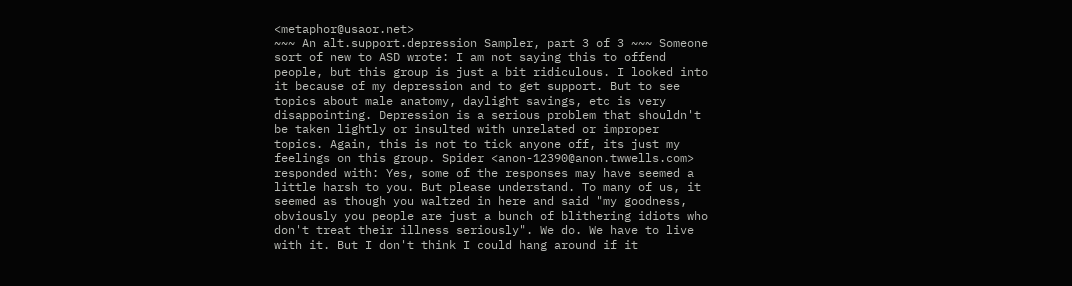<metaphor@usaor.net>
~~~ An alt.support.depression Sampler, part 3 of 3 ~~~ Someone sort of new to ASD wrote: I am not saying this to offend people, but this group is just a bit ridiculous. I looked into it because of my depression and to get support. But to see topics about male anatomy, daylight savings, etc is very disappointing. Depression is a serious problem that shouldn't be taken lightly or insulted with unrelated or improper topics. Again, this is not to tick anyone off, its just my feelings on this group. Spider <anon-12390@anon.twwells.com> responded with: Yes, some of the responses may have seemed a little harsh to you. But please understand. To many of us, it seemed as though you waltzed in here and said "my goodness, obviously you people are just a bunch of blithering idiots who don't treat their illness seriously". We do. We have to live with it. But I don't think I could hang around if it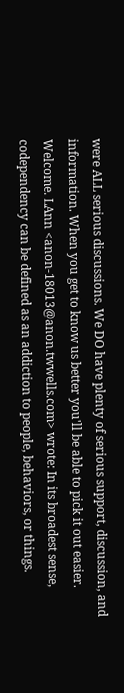were ALL serious discussions. We DO have plenty of serious support, discussion, and information. When you get to know us better you'll be able to pick it out easier. Welcome. LAnn <anon-18013@anon.twwells.com> wrote: In its broadest sense, codependency can be defined as an addiction to people, behaviors, or things.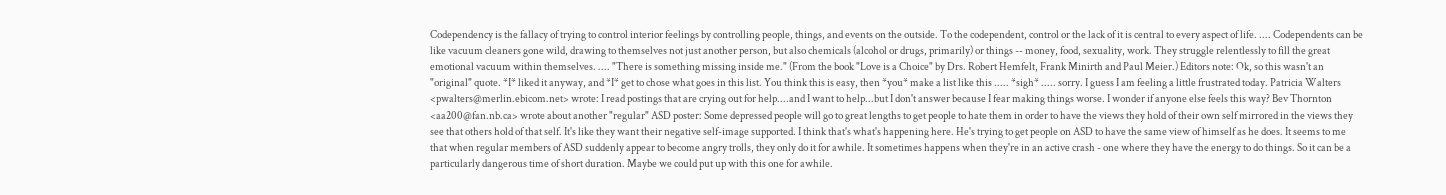Codependency is the fallacy of trying to control interior feelings by controlling people, things, and events on the outside. To the codependent, control or the lack of it is central to every aspect of life. .... Codependents can be like vacuum cleaners gone wild, drawing to themselves not just another person, but also chemicals (alcohol or drugs, primarily) or things -- money, food, sexuality, work. They struggle relentlessly to fill the great emotional vacuum within themselves. .... "There is something missing inside me." (From the book "Love is a Choice" by Drs. Robert Hemfelt, Frank Minirth and Paul Meier.) Editors note: Ok, so this wasn't an "original" quote. *I* liked it anyway, and *I* get to chose what goes in this list. You think this is easy, then *you* make a list like this ..... *sigh* ..... sorry. I guess I am feeling a little frustrated today. Patricia Walters <pwalters@merlin.ebicom.net> wrote: I read postings that are crying out for help....and I want to help...but I don't answer because I fear making things worse. I wonder if anyone else feels this way? Bev Thornton <aa200@fan.nb.ca> wrote about another "regular" ASD poster: Some depressed people will go to great lengths to get people to hate them in order to have the views they hold of their own self mirrored in the views they see that others hold of that self. It's like they want their negative self-image supported. I think that's what's happening here. He's trying to get people on ASD to have the same view of himself as he does. It seems to me that when regular members of ASD suddenly appear to become angry trolls, they only do it for awhile. It sometimes happens when they're in an active crash - one where they have the energy to do things. So it can be a particularly dangerous time of short duration. Maybe we could put up with this one for awhile.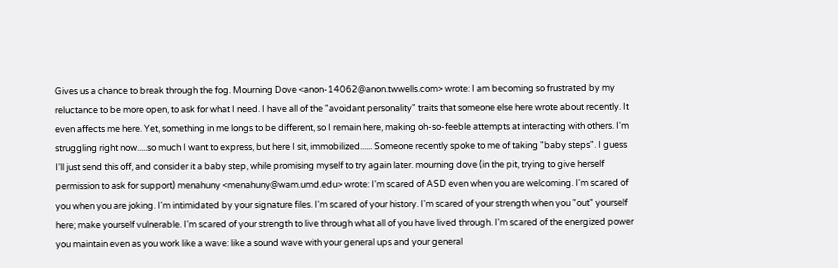Gives us a chance to break through the fog. Mourning Dove <anon-14062@anon.twwells.com> wrote: I am becoming so frustrated by my reluctance to be more open, to ask for what I need. I have all of the "avoidant personality" traits that someone else here wrote about recently. It even affects me here. Yet, something in me longs to be different, so I remain here, making oh-so-feeble attempts at interacting with others. I'm struggling right now.....so much I want to express, but here I sit, immobilized...... Someone recently spoke to me of taking "baby steps". I guess I'll just send this off, and consider it a baby step, while promising myself to try again later. mourning dove (in the pit, trying to give herself permission to ask for support) menahuny <menahuny@wam.umd.edu> wrote: I'm scared of ASD even when you are welcoming. I'm scared of you when you are joking. I'm intimidated by your signature files. I'm scared of your history. I'm scared of your strength when you "out" yourself here; make yourself vulnerable. I'm scared of your strength to live through what all of you have lived through. I'm scared of the energized power you maintain even as you work like a wave: like a sound wave with your general ups and your general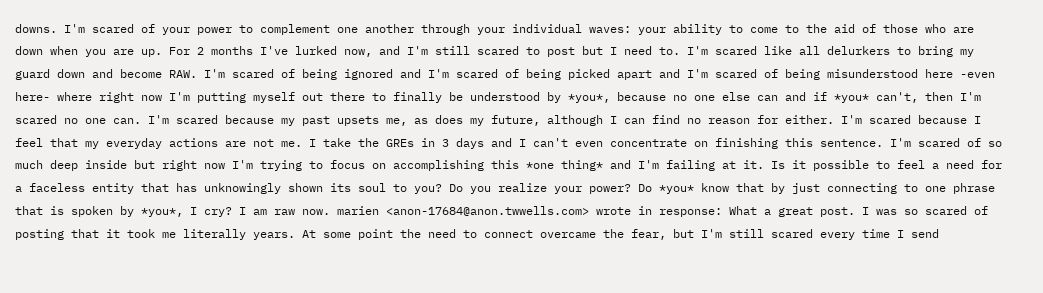downs. I'm scared of your power to complement one another through your individual waves: your ability to come to the aid of those who are down when you are up. For 2 months I've lurked now, and I'm still scared to post but I need to. I'm scared like all delurkers to bring my guard down and become RAW. I'm scared of being ignored and I'm scared of being picked apart and I'm scared of being misunderstood here -even here- where right now I'm putting myself out there to finally be understood by *you*, because no one else can and if *you* can't, then I'm scared no one can. I'm scared because my past upsets me, as does my future, although I can find no reason for either. I'm scared because I feel that my everyday actions are not me. I take the GREs in 3 days and I can't even concentrate on finishing this sentence. I'm scared of so much deep inside but right now I'm trying to focus on accomplishing this *one thing* and I'm failing at it. Is it possible to feel a need for a faceless entity that has unknowingly shown its soul to you? Do you realize your power? Do *you* know that by just connecting to one phrase that is spoken by *you*, I cry? I am raw now. marien <anon-17684@anon.twwells.com> wrote in response: What a great post. I was so scared of posting that it took me literally years. At some point the need to connect overcame the fear, but I'm still scared every time I send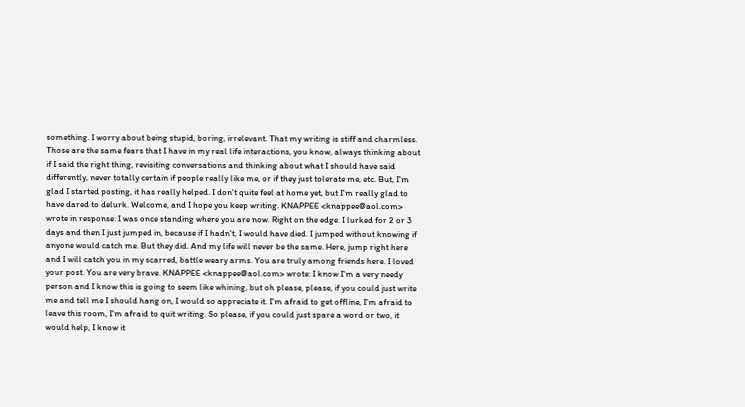something. I worry about being stupid, boring, irrelevant. That my writing is stiff and charmless. Those are the same fears that I have in my real life interactions, you know, always thinking about if I said the right thing, revisiting conversations and thinking about what I should have said differently, never totally certain if people really like me, or if they just tolerate me, etc. But, I'm glad I started posting, it has really helped. I don't quite feel at home yet, but I'm really glad to have dared to delurk. Welcome, and I hope you keep writing. KNAPPEE <knappee@aol.com> wrote in response: I was once standing where you are now. Right on the edge. I lurked for 2 or 3 days and then I just jumped in, because if I hadn't, I would have died. I jumped without knowing if anyone would catch me. But they did. And my life will never be the same. Here, jump right here and I will catch you in my scarred, battle weary arms. You are truly among friends here. I loved your post. You are very brave. KNAPPEE <knappee@aol.com> wrote: I know I'm a very needy person and I know this is going to seem like whining, but oh please, please, if you could just write me and tell me I should hang on, I would so appreciate it. I'm afraid to get offline, I'm afraid to leave this room, I'm afraid to quit writing. So please, if you could just spare a word or two, it would help, I know it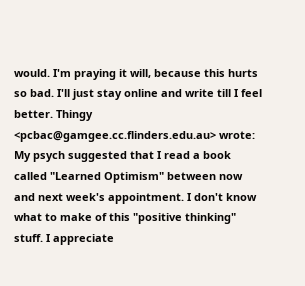would. I'm praying it will, because this hurts so bad. I'll just stay online and write till I feel better. Thingy <pcbac@gamgee.cc.flinders.edu.au> wrote: My psych suggested that I read a book called "Learned Optimism" between now and next week's appointment. I don't know what to make of this "positive thinking" stuff. I appreciate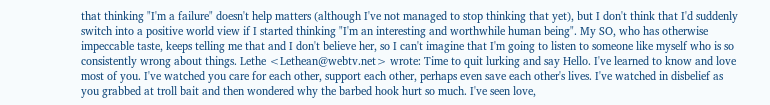that thinking "I'm a failure" doesn't help matters (although I've not managed to stop thinking that yet), but I don't think that I'd suddenly switch into a positive world view if I started thinking "I'm an interesting and worthwhile human being". My SO, who has otherwise impeccable taste, keeps telling me that and I don't believe her, so I can't imagine that I'm going to listen to someone like myself who is so consistently wrong about things. Lethe <Lethean@webtv.net> wrote: Time to quit lurking and say Hello. I've learned to know and love most of you. I've watched you care for each other, support each other, perhaps even save each other's lives. I've watched in disbelief as you grabbed at troll bait and then wondered why the barbed hook hurt so much. I've seen love,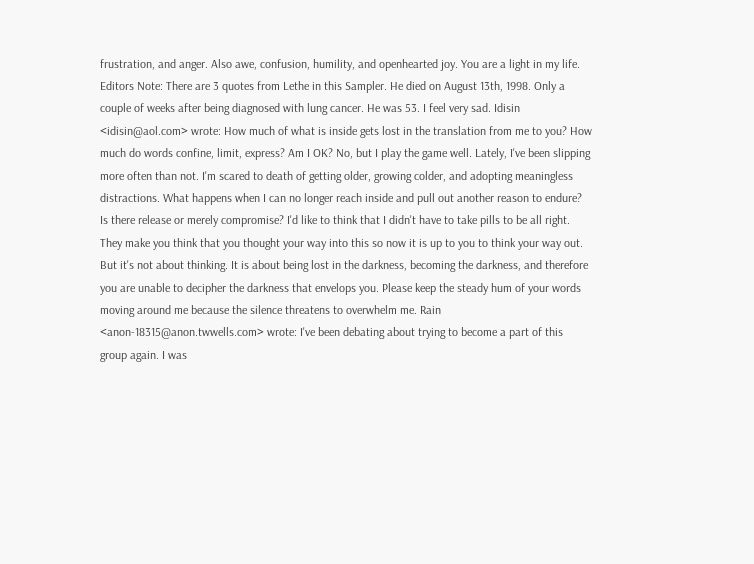frustration, and anger. Also awe, confusion, humility, and openhearted joy. You are a light in my life. Editors Note: There are 3 quotes from Lethe in this Sampler. He died on August 13th, 1998. Only a couple of weeks after being diagnosed with lung cancer. He was 53. I feel very sad. Idisin <idisin@aol.com> wrote: How much of what is inside gets lost in the translation from me to you? How much do words confine, limit, express? Am I OK? No, but I play the game well. Lately, I've been slipping more often than not. I'm scared to death of getting older, growing colder, and adopting meaningless distractions. What happens when I can no longer reach inside and pull out another reason to endure? Is there release or merely compromise? I'd like to think that I didn't have to take pills to be all right. They make you think that you thought your way into this so now it is up to you to think your way out. But it's not about thinking. It is about being lost in the darkness, becoming the darkness, and therefore you are unable to decipher the darkness that envelops you. Please keep the steady hum of your words moving around me because the silence threatens to overwhelm me. Rain <anon-18315@anon.twwells.com> wrote: I've been debating about trying to become a part of this group again. I was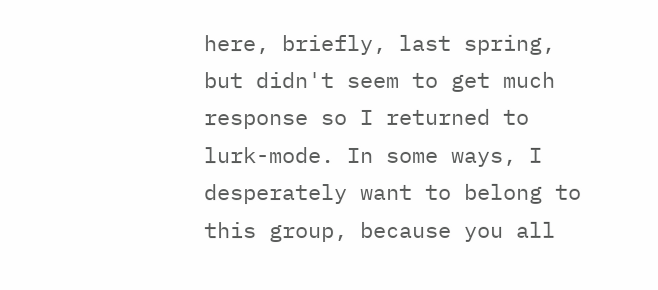here, briefly, last spring, but didn't seem to get much response so I returned to lurk-mode. In some ways, I desperately want to belong to this group, because you all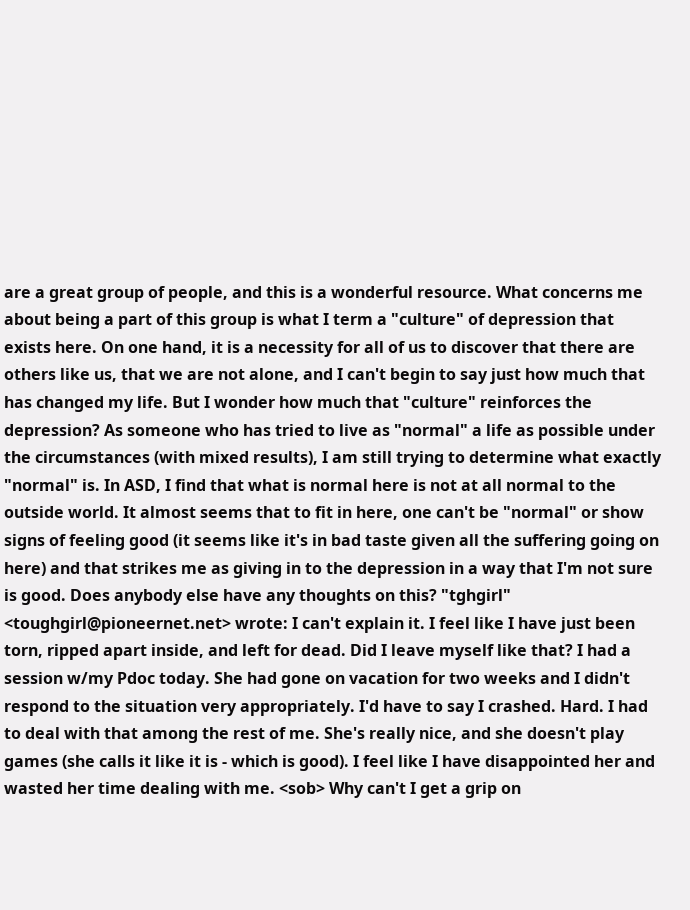are a great group of people, and this is a wonderful resource. What concerns me about being a part of this group is what I term a "culture" of depression that exists here. On one hand, it is a necessity for all of us to discover that there are others like us, that we are not alone, and I can't begin to say just how much that has changed my life. But I wonder how much that "culture" reinforces the depression? As someone who has tried to live as "normal" a life as possible under the circumstances (with mixed results), I am still trying to determine what exactly "normal" is. In ASD, I find that what is normal here is not at all normal to the outside world. It almost seems that to fit in here, one can't be "normal" or show signs of feeling good (it seems like it's in bad taste given all the suffering going on here) and that strikes me as giving in to the depression in a way that I'm not sure is good. Does anybody else have any thoughts on this? "tghgirl" <toughgirl@pioneernet.net> wrote: I can't explain it. I feel like I have just been torn, ripped apart inside, and left for dead. Did I leave myself like that? I had a session w/my Pdoc today. She had gone on vacation for two weeks and I didn't respond to the situation very appropriately. I'd have to say I crashed. Hard. I had to deal with that among the rest of me. She's really nice, and she doesn't play games (she calls it like it is - which is good). I feel like I have disappointed her and wasted her time dealing with me. <sob> Why can't I get a grip on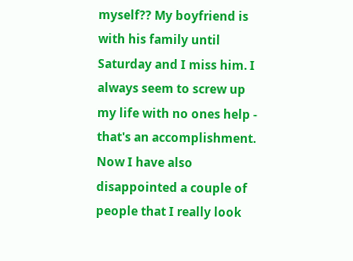myself?? My boyfriend is with his family until Saturday and I miss him. I always seem to screw up my life with no ones help - that's an accomplishment. Now I have also disappointed a couple of people that I really look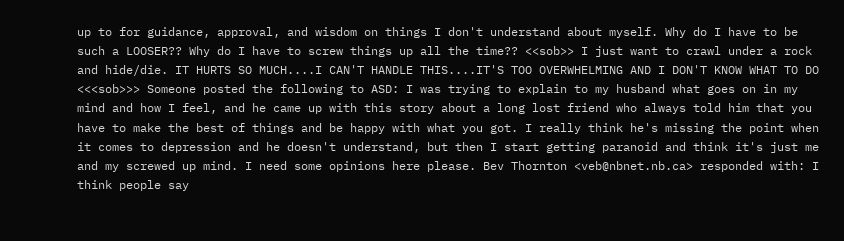up to for guidance, approval, and wisdom on things I don't understand about myself. Why do I have to be such a LOOSER?? Why do I have to screw things up all the time?? <<sob>> I just want to crawl under a rock and hide/die. IT HURTS SO MUCH....I CAN'T HANDLE THIS....IT'S TOO OVERWHELMING AND I DON'T KNOW WHAT TO DO <<<sob>>> Someone posted the following to ASD: I was trying to explain to my husband what goes on in my mind and how I feel, and he came up with this story about a long lost friend who always told him that you have to make the best of things and be happy with what you got. I really think he's missing the point when it comes to depression and he doesn't understand, but then I start getting paranoid and think it's just me and my screwed up mind. I need some opinions here please. Bev Thornton <veb@nbnet.nb.ca> responded with: I think people say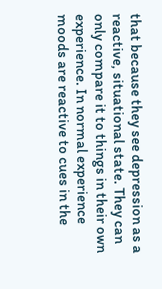that because they see depression as a reactive, situational state. They can only compare it to things in their own experience. In normal experience moods are reactive to cues in the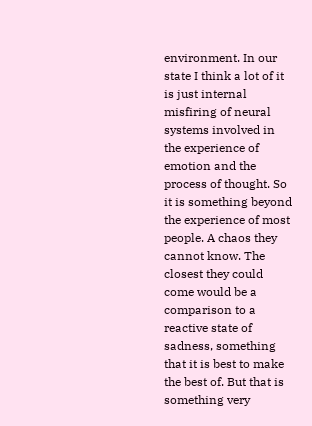environment. In our state I think a lot of it is just internal misfiring of neural systems involved in the experience of emotion and the process of thought. So it is something beyond the experience of most people. A chaos they cannot know. The closest they could come would be a comparison to a reactive state of sadness, something that it is best to make the best of. But that is something very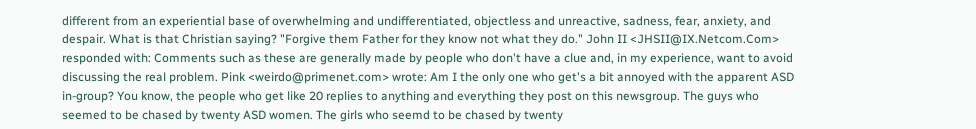different from an experiential base of overwhelming and undifferentiated, objectless and unreactive, sadness, fear, anxiety, and despair. What is that Christian saying? "Forgive them Father for they know not what they do." John II <JHSII@IX.Netcom.Com> responded with: Comments such as these are generally made by people who don't have a clue and, in my experience, want to avoid discussing the real problem. Pink <weirdo@primenet.com> wrote: Am I the only one who get's a bit annoyed with the apparent ASD in-group? You know, the people who get like 20 replies to anything and everything they post on this newsgroup. The guys who seemed to be chased by twenty ASD women. The girls who seemd to be chased by twenty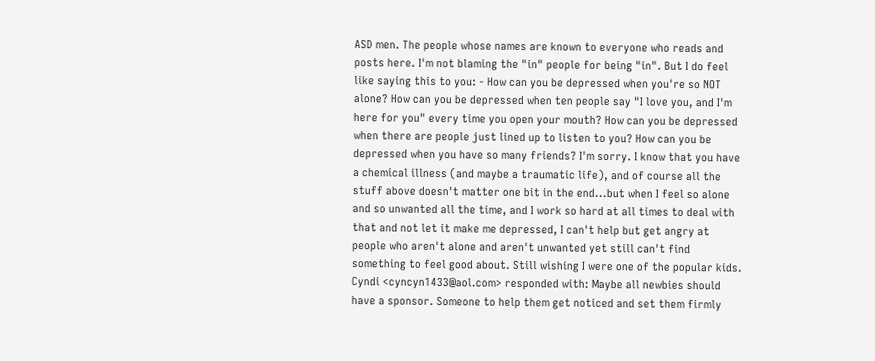ASD men. The people whose names are known to everyone who reads and posts here. I'm not blaming the "in" people for being "in". But I do feel like saying this to you: - How can you be depressed when you're so NOT alone? How can you be depressed when ten people say "I love you, and I'm here for you" every time you open your mouth? How can you be depressed when there are people just lined up to listen to you? How can you be depressed when you have so many friends? I'm sorry. I know that you have a chemical illness (and maybe a traumatic life), and of course all the stuff above doesn't matter one bit in the end...but when I feel so alone and so unwanted all the time, and I work so hard at all times to deal with that and not let it make me depressed, I can't help but get angry at people who aren't alone and aren't unwanted yet still can't find something to feel good about. Still wishing I were one of the popular kids. Cyndi <cyncyn1433@aol.com> responded with: Maybe all newbies should have a sponsor. Someone to help them get noticed and set them firmly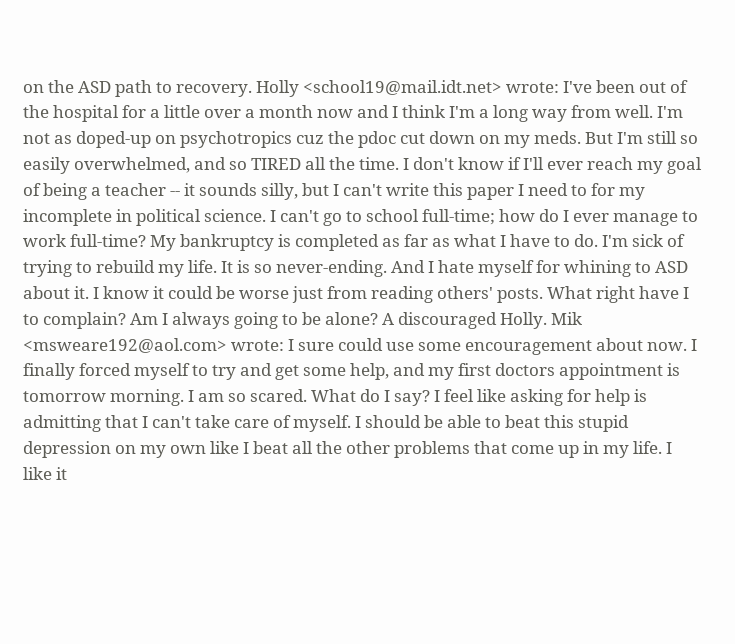on the ASD path to recovery. Holly <school19@mail.idt.net> wrote: I've been out of the hospital for a little over a month now and I think I'm a long way from well. I'm not as doped-up on psychotropics cuz the pdoc cut down on my meds. But I'm still so easily overwhelmed, and so TIRED all the time. I don't know if I'll ever reach my goal of being a teacher -- it sounds silly, but I can't write this paper I need to for my incomplete in political science. I can't go to school full-time; how do I ever manage to work full-time? My bankruptcy is completed as far as what I have to do. I'm sick of trying to rebuild my life. It is so never-ending. And I hate myself for whining to ASD about it. I know it could be worse just from reading others' posts. What right have I to complain? Am I always going to be alone? A discouraged Holly. Mik <msweare192@aol.com> wrote: I sure could use some encouragement about now. I finally forced myself to try and get some help, and my first doctors appointment is tomorrow morning. I am so scared. What do I say? I feel like asking for help is admitting that I can't take care of myself. I should be able to beat this stupid depression on my own like I beat all the other problems that come up in my life. I like it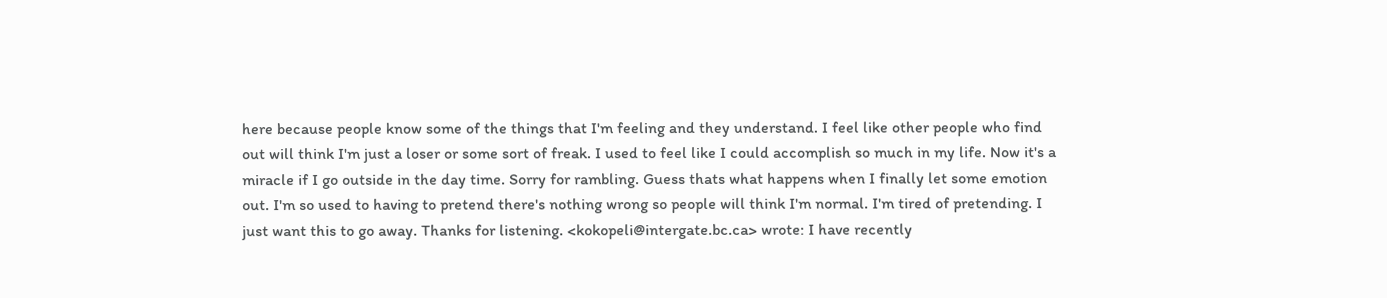here because people know some of the things that I'm feeling and they understand. I feel like other people who find out will think I'm just a loser or some sort of freak. I used to feel like I could accomplish so much in my life. Now it's a miracle if I go outside in the day time. Sorry for rambling. Guess thats what happens when I finally let some emotion out. I'm so used to having to pretend there's nothing wrong so people will think I'm normal. I'm tired of pretending. I just want this to go away. Thanks for listening. <kokopeli@intergate.bc.ca> wrote: I have recently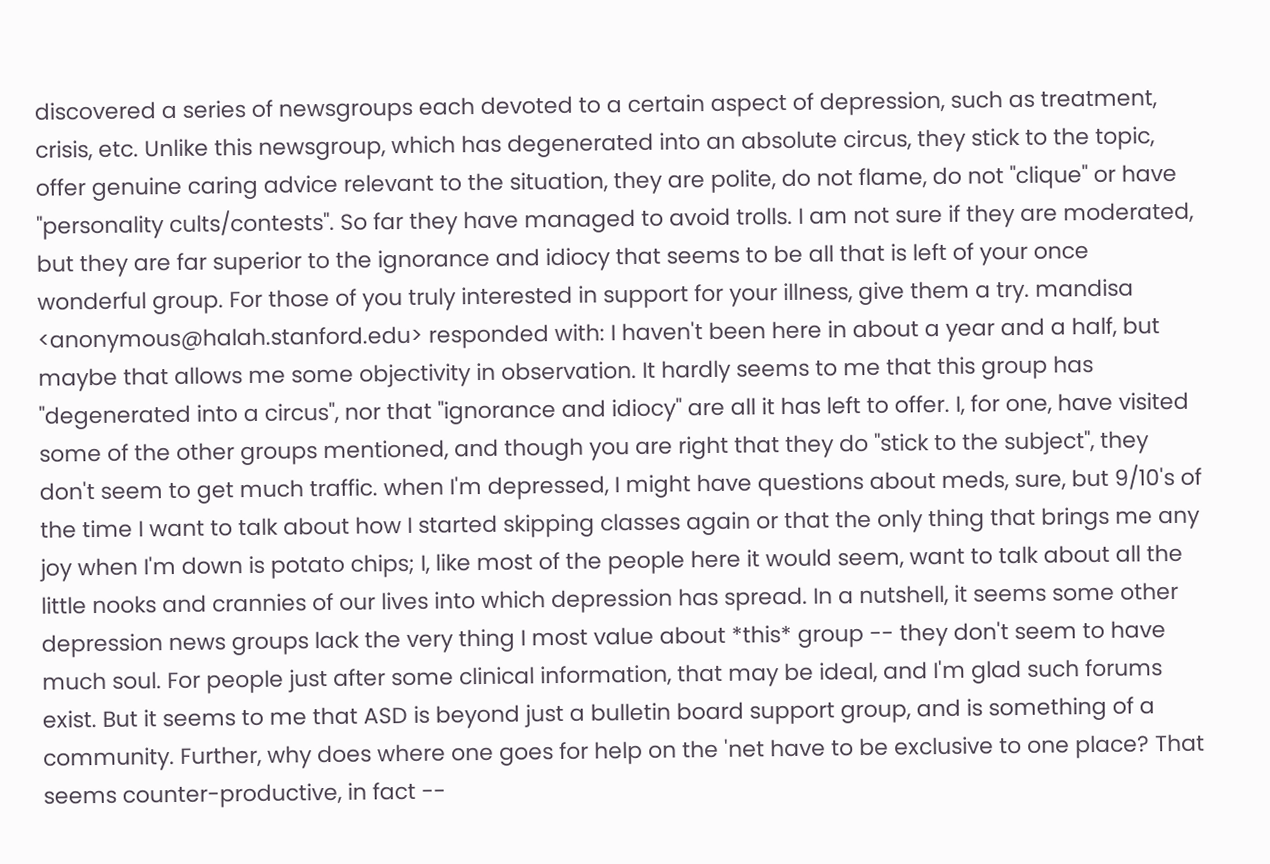discovered a series of newsgroups each devoted to a certain aspect of depression, such as treatment, crisis, etc. Unlike this newsgroup, which has degenerated into an absolute circus, they stick to the topic, offer genuine caring advice relevant to the situation, they are polite, do not flame, do not "clique" or have "personality cults/contests". So far they have managed to avoid trolls. I am not sure if they are moderated, but they are far superior to the ignorance and idiocy that seems to be all that is left of your once wonderful group. For those of you truly interested in support for your illness, give them a try. mandisa <anonymous@halah.stanford.edu> responded with: I haven't been here in about a year and a half, but maybe that allows me some objectivity in observation. It hardly seems to me that this group has "degenerated into a circus", nor that "ignorance and idiocy" are all it has left to offer. I, for one, have visited some of the other groups mentioned, and though you are right that they do "stick to the subject", they don't seem to get much traffic. when I'm depressed, I might have questions about meds, sure, but 9/10's of the time I want to talk about how I started skipping classes again or that the only thing that brings me any joy when I'm down is potato chips; I, like most of the people here it would seem, want to talk about all the little nooks and crannies of our lives into which depression has spread. In a nutshell, it seems some other depression news groups lack the very thing I most value about *this* group -- they don't seem to have much soul. For people just after some clinical information, that may be ideal, and I'm glad such forums exist. But it seems to me that ASD is beyond just a bulletin board support group, and is something of a community. Further, why does where one goes for help on the 'net have to be exclusive to one place? That seems counter-productive, in fact --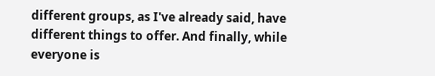different groups, as I've already said, have different things to offer. And finally, while everyone is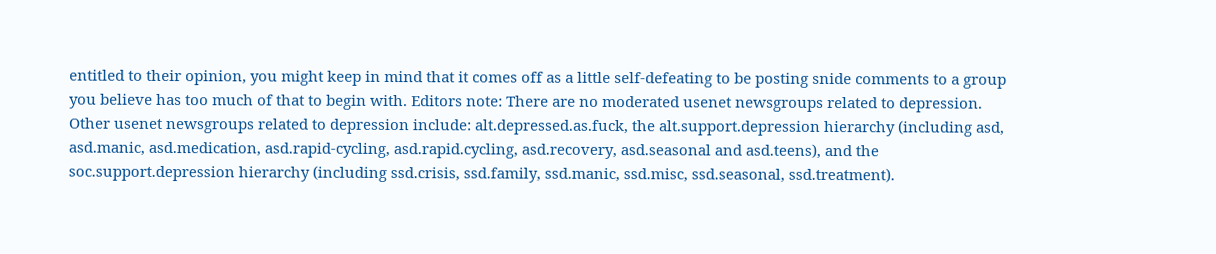entitled to their opinion, you might keep in mind that it comes off as a little self-defeating to be posting snide comments to a group you believe has too much of that to begin with. Editors note: There are no moderated usenet newsgroups related to depression. Other usenet newsgroups related to depression include: alt.depressed.as.fuck, the alt.support.depression hierarchy (including asd, asd.manic, asd.medication, asd.rapid-cycling, asd.rapid.cycling, asd.recovery, asd.seasonal and asd.teens), and the soc.support.depression hierarchy (including ssd.crisis, ssd.family, ssd.manic, ssd.misc, ssd.seasonal, ssd.treatment).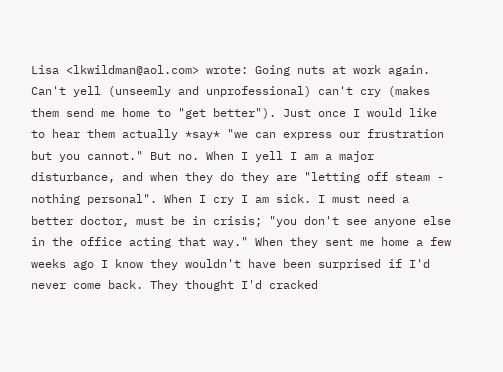Lisa <lkwildman@aol.com> wrote: Going nuts at work again. Can't yell (unseemly and unprofessional) can't cry (makes them send me home to "get better"). Just once I would like to hear them actually *say* "we can express our frustration but you cannot." But no. When I yell I am a major disturbance, and when they do they are "letting off steam - nothing personal". When I cry I am sick. I must need a better doctor, must be in crisis; "you don't see anyone else in the office acting that way." When they sent me home a few weeks ago I know they wouldn't have been surprised if I'd never come back. They thought I'd cracked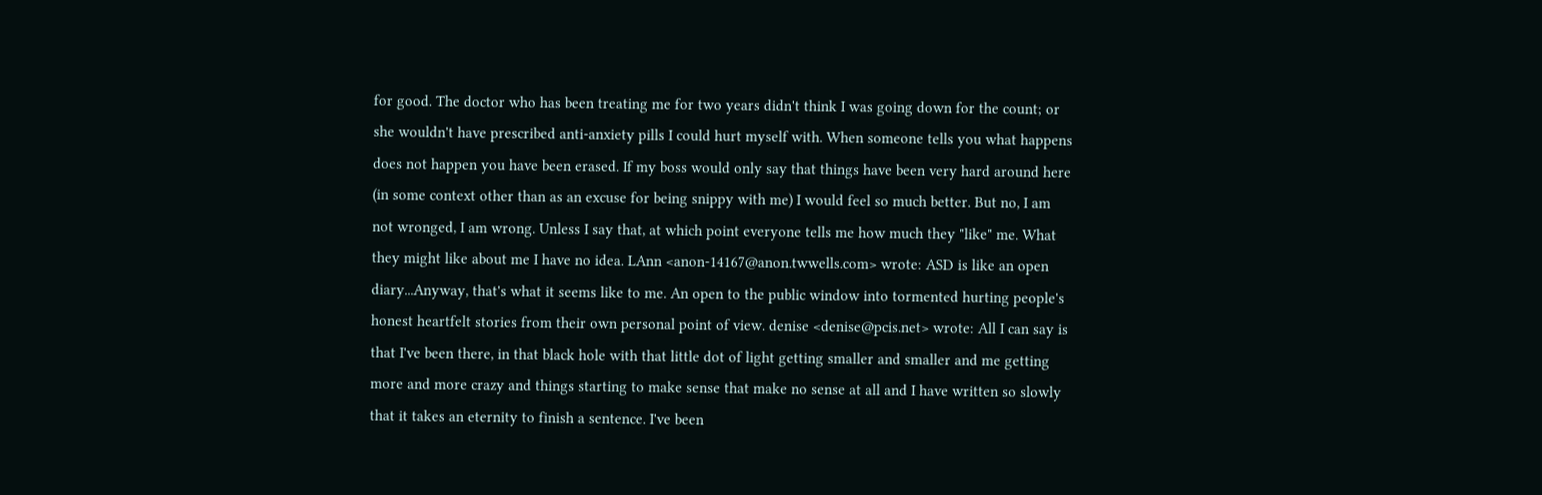for good. The doctor who has been treating me for two years didn't think I was going down for the count; or she wouldn't have prescribed anti-anxiety pills I could hurt myself with. When someone tells you what happens does not happen you have been erased. If my boss would only say that things have been very hard around here (in some context other than as an excuse for being snippy with me) I would feel so much better. But no, I am not wronged, I am wrong. Unless I say that, at which point everyone tells me how much they "like" me. What they might like about me I have no idea. LAnn <anon-14167@anon.twwells.com> wrote: ASD is like an open diary...Anyway, that's what it seems like to me. An open to the public window into tormented hurting people's honest heartfelt stories from their own personal point of view. denise <denise@pcis.net> wrote: All I can say is that I've been there, in that black hole with that little dot of light getting smaller and smaller and me getting more and more crazy and things starting to make sense that make no sense at all and I have written so slowly that it takes an eternity to finish a sentence. I've been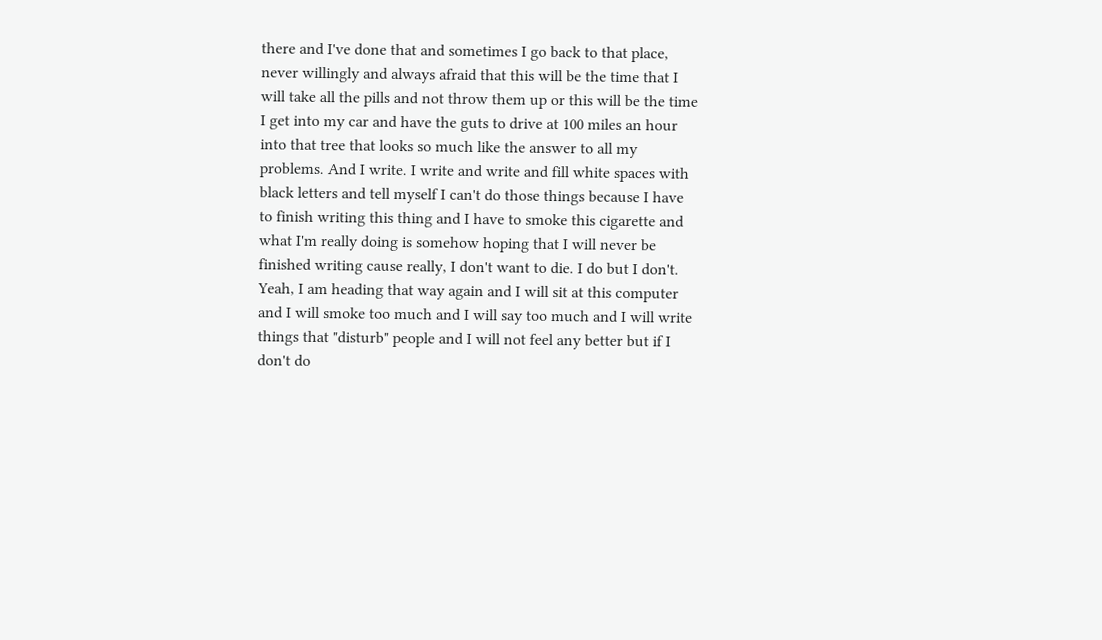there and I've done that and sometimes I go back to that place, never willingly and always afraid that this will be the time that I will take all the pills and not throw them up or this will be the time I get into my car and have the guts to drive at 100 miles an hour into that tree that looks so much like the answer to all my problems. And I write. I write and write and fill white spaces with black letters and tell myself I can't do those things because I have to finish writing this thing and I have to smoke this cigarette and what I'm really doing is somehow hoping that I will never be finished writing cause really, I don't want to die. I do but I don't. Yeah, I am heading that way again and I will sit at this computer and I will smoke too much and I will say too much and I will write things that "disturb" people and I will not feel any better but if I don't do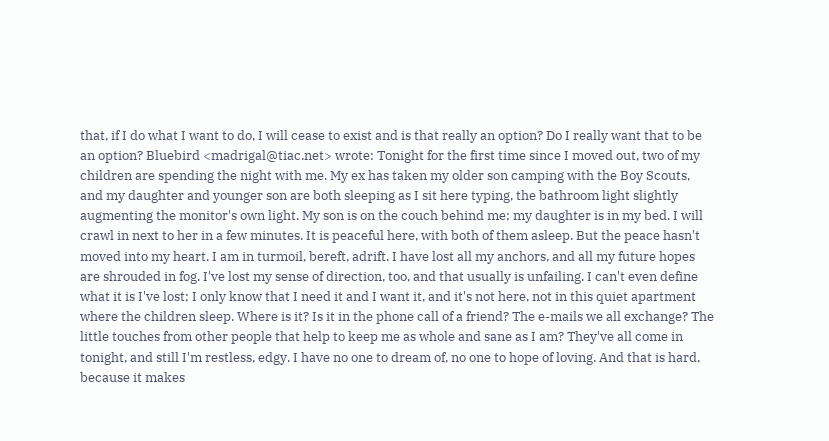that, if I do what I want to do, I will cease to exist and is that really an option? Do I really want that to be an option? Bluebird <madrigal@tiac.net> wrote: Tonight for the first time since I moved out, two of my children are spending the night with me. My ex has taken my older son camping with the Boy Scouts, and my daughter and younger son are both sleeping as I sit here typing, the bathroom light slightly augmenting the monitor's own light. My son is on the couch behind me; my daughter is in my bed. I will crawl in next to her in a few minutes. It is peaceful here, with both of them asleep. But the peace hasn't moved into my heart. I am in turmoil, bereft, adrift. I have lost all my anchors, and all my future hopes are shrouded in fog. I've lost my sense of direction, too, and that usually is unfailing. I can't even define what it is I've lost; I only know that I need it and I want it, and it's not here, not in this quiet apartment where the children sleep. Where is it? Is it in the phone call of a friend? The e-mails we all exchange? The little touches from other people that help to keep me as whole and sane as I am? They've all come in tonight, and still I'm restless, edgy. I have no one to dream of, no one to hope of loving. And that is hard, because it makes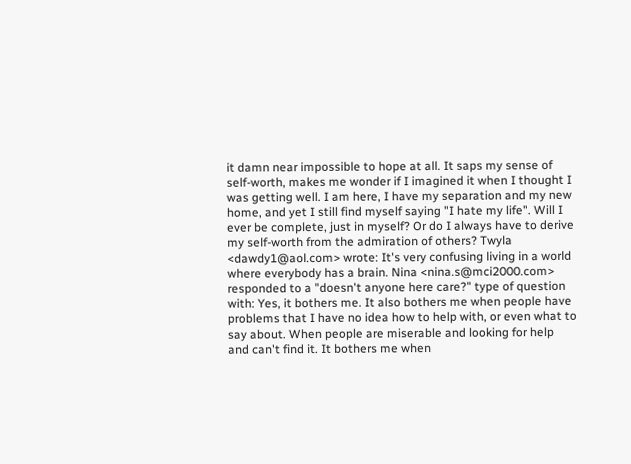it damn near impossible to hope at all. It saps my sense of self-worth, makes me wonder if I imagined it when I thought I was getting well. I am here, I have my separation and my new home, and yet I still find myself saying "I hate my life". Will I ever be complete, just in myself? Or do I always have to derive my self-worth from the admiration of others? Twyla <dawdy1@aol.com> wrote: It's very confusing living in a world where everybody has a brain. Nina <nina.s@mci2000.com> responded to a "doesn't anyone here care?" type of question with: Yes, it bothers me. It also bothers me when people have problems that I have no idea how to help with, or even what to say about. When people are miserable and looking for help and can't find it. It bothers me when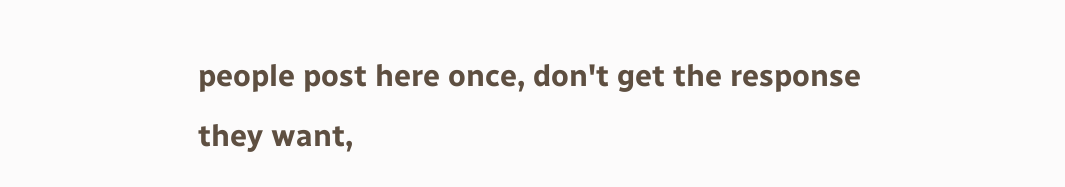people post here once, don't get the response they want,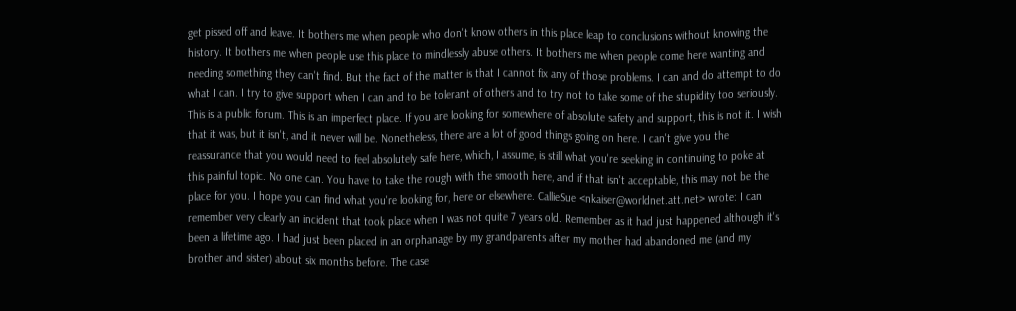get pissed off and leave. It bothers me when people who don't know others in this place leap to conclusions without knowing the history. It bothers me when people use this place to mindlessly abuse others. It bothers me when people come here wanting and needing something they can't find. But the fact of the matter is that I cannot fix any of those problems. I can and do attempt to do what I can. I try to give support when I can and to be tolerant of others and to try not to take some of the stupidity too seriously. This is a public forum. This is an imperfect place. If you are looking for somewhere of absolute safety and support, this is not it. I wish that it was, but it isn't, and it never will be. Nonetheless, there are a lot of good things going on here. I can't give you the reassurance that you would need to feel absolutely safe here, which, I assume, is still what you're seeking in continuing to poke at this painful topic. No one can. You have to take the rough with the smooth here, and if that isn't acceptable, this may not be the place for you. I hope you can find what you're looking for, here or elsewhere. CallieSue <nkaiser@worldnet.att.net> wrote: I can remember very clearly an incident that took place when I was not quite 7 years old. Remember as it had just happened although it's been a lifetime ago. I had just been placed in an orphanage by my grandparents after my mother had abandoned me (and my brother and sister) about six months before. The case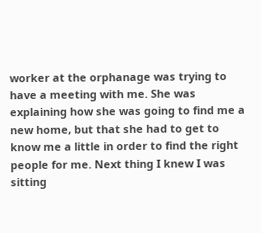worker at the orphanage was trying to have a meeting with me. She was explaining how she was going to find me a new home, but that she had to get to know me a little in order to find the right people for me. Next thing I knew I was sitting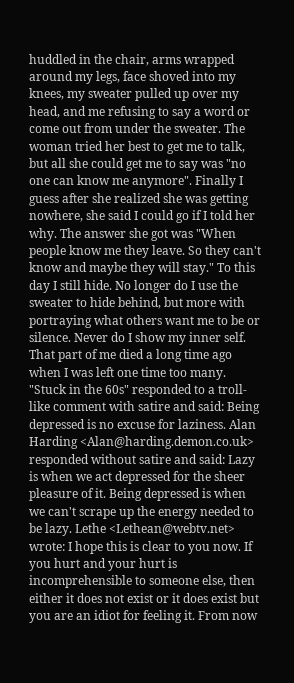huddled in the chair, arms wrapped around my legs, face shoved into my knees, my sweater pulled up over my head, and me refusing to say a word or come out from under the sweater. The woman tried her best to get me to talk, but all she could get me to say was "no one can know me anymore". Finally I guess after she realized she was getting nowhere, she said I could go if I told her why. The answer she got was "When people know me they leave. So they can't know and maybe they will stay." To this day I still hide. No longer do I use the sweater to hide behind, but more with portraying what others want me to be or silence. Never do I show my inner self. That part of me died a long time ago when I was left one time too many. "Stuck in the 60s" responded to a troll-like comment with satire and said: Being depressed is no excuse for laziness. Alan Harding <Alan@harding.demon.co.uk> responded without satire and said: Lazy is when we act depressed for the sheer pleasure of it. Being depressed is when we can't scrape up the energy needed to be lazy. Lethe <Lethean@webtv.net> wrote: I hope this is clear to you now. If you hurt and your hurt is incomprehensible to someone else, then either it does not exist or it does exist but you are an idiot for feeling it. From now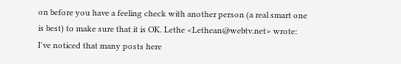on before you have a feeling check with another person (a real smart one is best) to make sure that it is OK. Lethe <Lethean@webtv.net> wrote: I've noticed that many posts here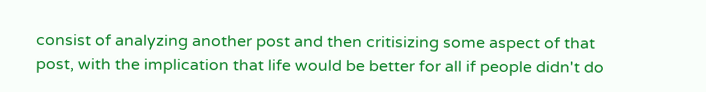consist of analyzing another post and then critisizing some aspect of that post, with the implication that life would be better for all if people didn't do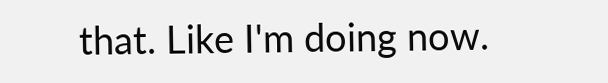that. Like I'm doing now.